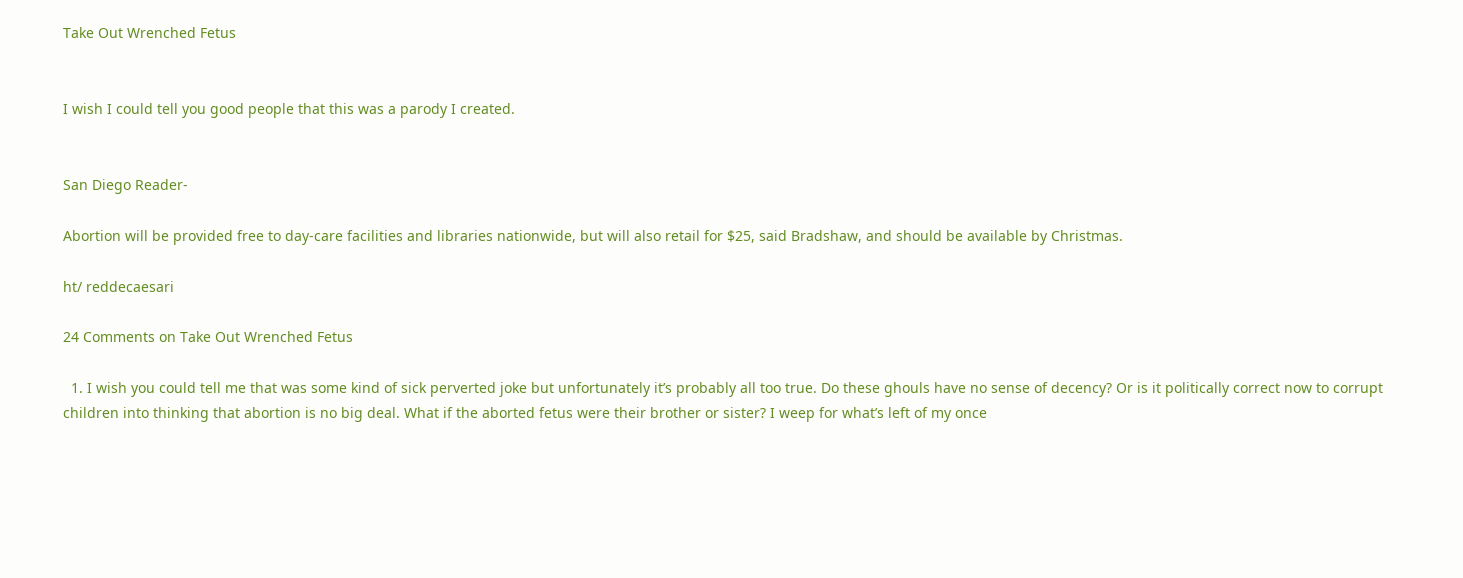Take Out Wrenched Fetus


I wish I could tell you good people that this was a parody I created.


San Diego Reader-

Abortion will be provided free to day-care facilities and libraries nationwide, but will also retail for $25, said Bradshaw, and should be available by Christmas.

ht/ reddecaesari

24 Comments on Take Out Wrenched Fetus

  1. I wish you could tell me that was some kind of sick perverted joke but unfortunately it’s probably all too true. Do these ghouls have no sense of decency? Or is it politically correct now to corrupt children into thinking that abortion is no big deal. What if the aborted fetus were their brother or sister? I weep for what’s left of my once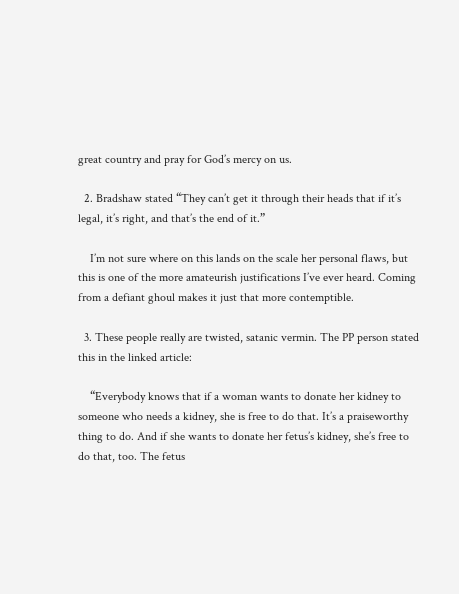great country and pray for God’s mercy on us.

  2. Bradshaw stated “They can’t get it through their heads that if it’s legal, it’s right, and that’s the end of it.”

    I’m not sure where on this lands on the scale her personal flaws, but this is one of the more amateurish justifications I’ve ever heard. Coming from a defiant ghoul makes it just that more contemptible.

  3. These people really are twisted, satanic vermin. The PP person stated this in the linked article:

    “Everybody knows that if a woman wants to donate her kidney to someone who needs a kidney, she is free to do that. It’s a praiseworthy thing to do. And if she wants to donate her fetus’s kidney, she’s free to do that, too. The fetus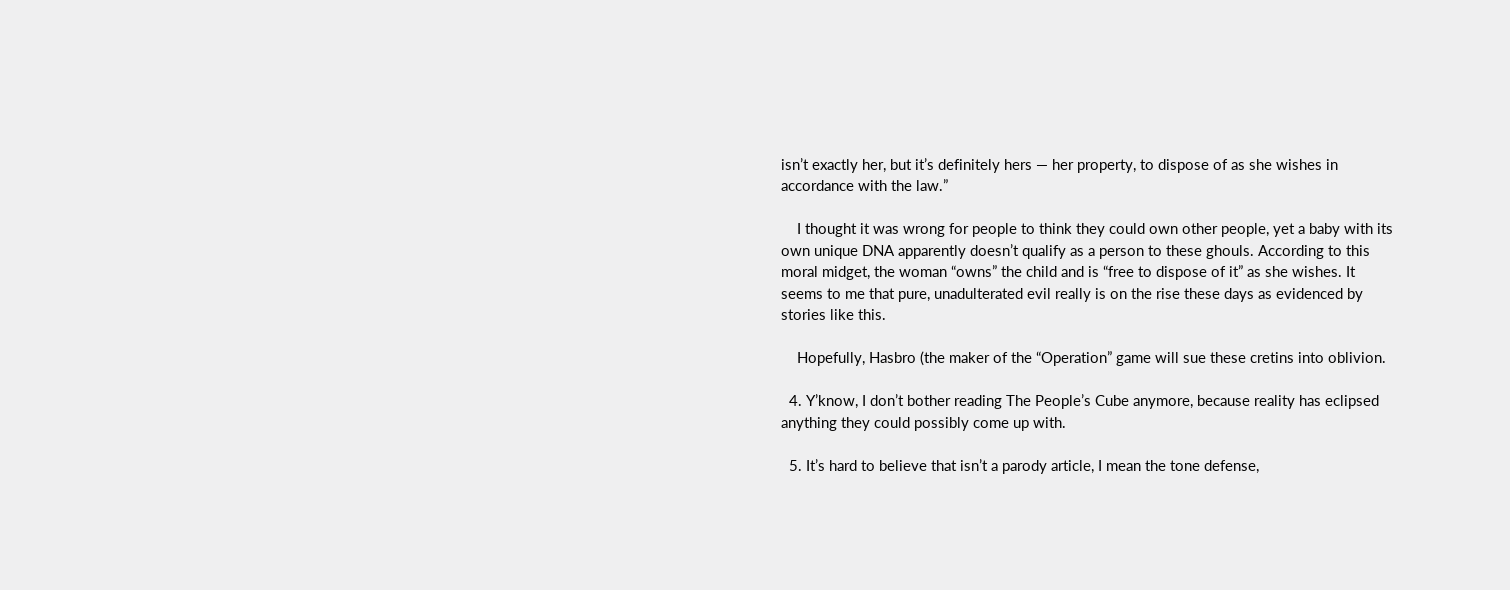isn’t exactly her, but it’s definitely hers — her property, to dispose of as she wishes in accordance with the law.”

    I thought it was wrong for people to think they could own other people, yet a baby with its own unique DNA apparently doesn’t qualify as a person to these ghouls. According to this moral midget, the woman “owns” the child and is “free to dispose of it” as she wishes. It seems to me that pure, unadulterated evil really is on the rise these days as evidenced by stories like this.

    Hopefully, Hasbro (the maker of the “Operation” game will sue these cretins into oblivion.

  4. Y’know, I don’t bother reading The People’s Cube anymore, because reality has eclipsed anything they could possibly come up with.

  5. It’s hard to believe that isn’t a parody article, I mean the tone defense,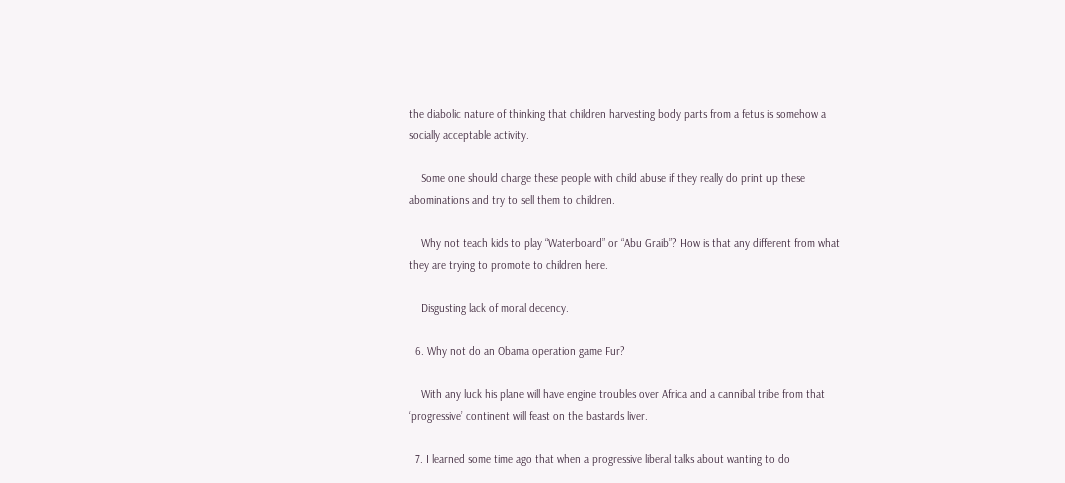the diabolic nature of thinking that children harvesting body parts from a fetus is somehow a socially acceptable activity.

    Some one should charge these people with child abuse if they really do print up these abominations and try to sell them to children.

    Why not teach kids to play “Waterboard” or “Abu Graib”? How is that any different from what they are trying to promote to children here.

    Disgusting lack of moral decency.

  6. Why not do an Obama operation game Fur?

    With any luck his plane will have engine troubles over Africa and a cannibal tribe from that ‘progressive’ continent will feast on the bastards liver.

  7. I learned some time ago that when a progressive liberal talks about wanting to do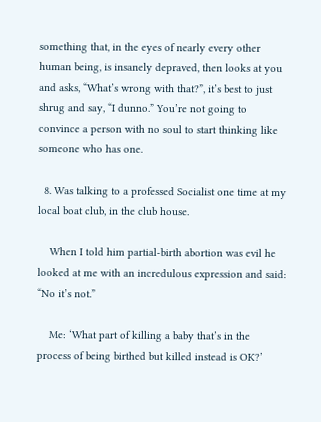something that, in the eyes of nearly every other human being, is insanely depraved, then looks at you and asks, “What’s wrong with that?”, it’s best to just shrug and say, “I dunno.” You’re not going to convince a person with no soul to start thinking like someone who has one.

  8. Was talking to a professed Socialist one time at my local boat club, in the club house.

    When I told him partial-birth abortion was evil he looked at me with an incredulous expression and said: “No it’s not.”

    Me: ‘What part of killing a baby that’s in the process of being birthed but killed instead is OK?’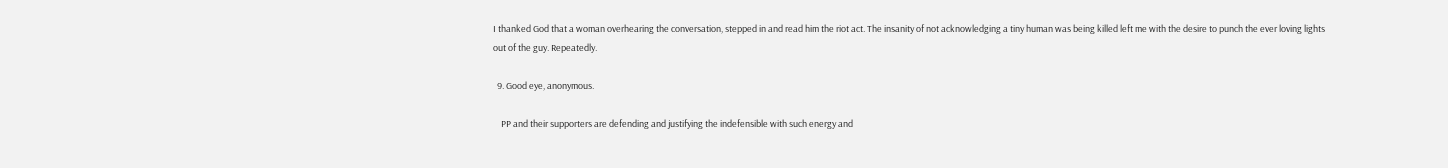I thanked God that a woman overhearing the conversation, stepped in and read him the riot act. The insanity of not acknowledging a tiny human was being killed left me with the desire to punch the ever loving lights out of the guy. Repeatedly.

  9. Good eye, anonymous.

    PP and their supporters are defending and justifying the indefensible with such energy and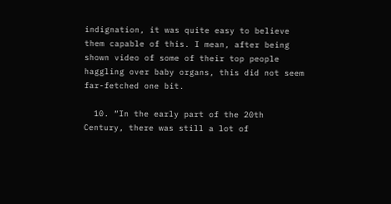indignation, it was quite easy to believe them capable of this. I mean, after being shown video of some of their top people haggling over baby organs, this did not seem far-fetched one bit.

  10. “In the early part of the 20th Century, there was still a lot of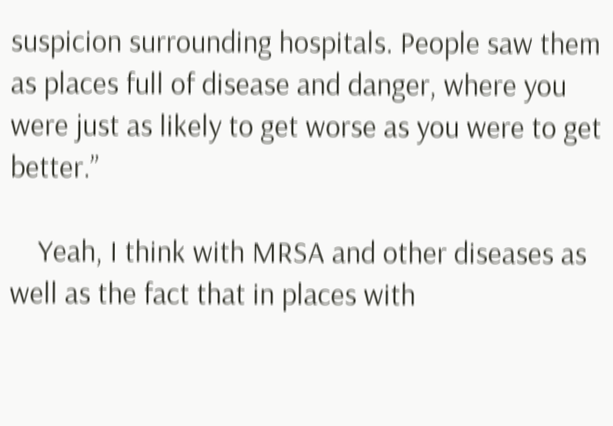suspicion surrounding hospitals. People saw them as places full of disease and danger, where you were just as likely to get worse as you were to get better.”

    Yeah, I think with MRSA and other diseases as well as the fact that in places with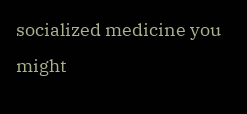socialized medicine you might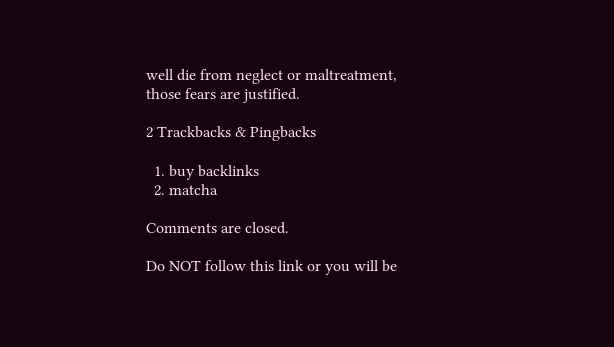well die from neglect or maltreatment, those fears are justified.

2 Trackbacks & Pingbacks

  1. buy backlinks
  2. matcha

Comments are closed.

Do NOT follow this link or you will be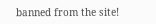banned from the site!